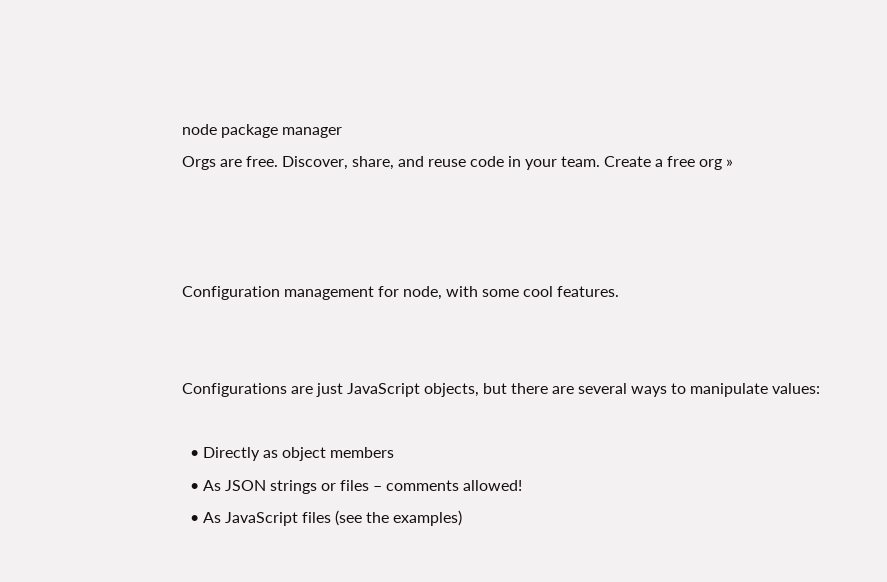node package manager
Orgs are free. Discover, share, and reuse code in your team. Create a free org »



Configuration management for node, with some cool features.


Configurations are just JavaScript objects, but there are several ways to manipulate values:

  • Directly as object members
  • As JSON strings or files – comments allowed!
  • As JavaScript files (see the examples)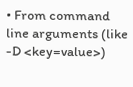• From command line arguments (like -D <key=value>)